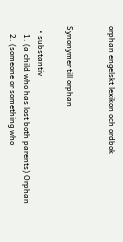orphan engelskt lexikon och ordbok


Synonymer till orphan

  • substantiv
    1. (a child who has lost both parents) Orphan
    2. (someone or something who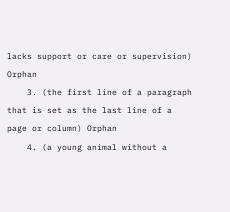lacks support or care or supervision) Orphan
    3. (the first line of a paragraph that is set as the last line of a page or column) Orphan
    4. (a young animal without a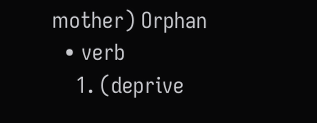mother) Orphan
  • verb
    1. (deprive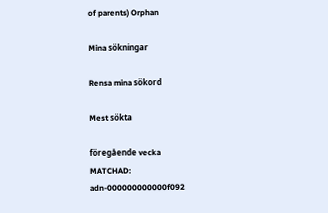of parents) Orphan

Mina sökningar

Rensa mina sökord

Mest sökta

föregående vecka
MATCHAD: adn-000000000000f092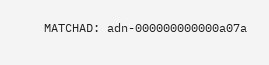MATCHAD: adn-000000000000a07a